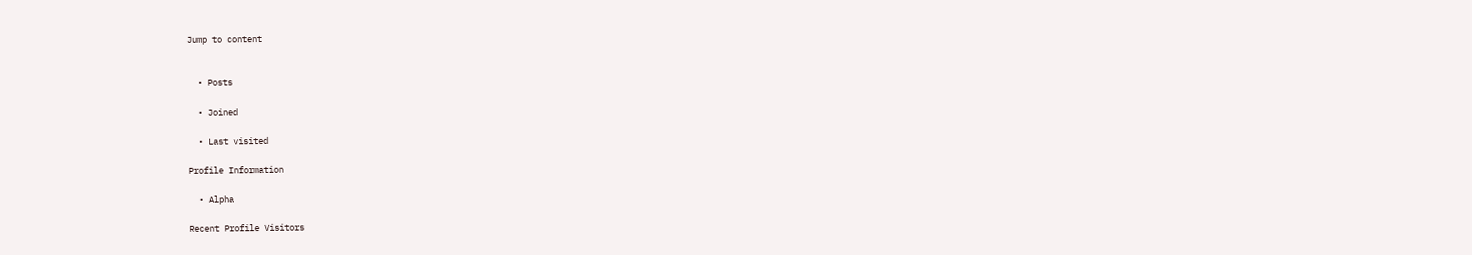Jump to content


  • Posts

  • Joined

  • Last visited

Profile Information

  • Alpha

Recent Profile Visitors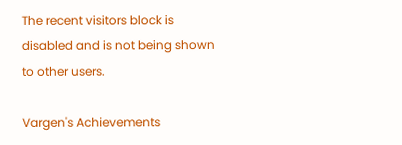The recent visitors block is disabled and is not being shown to other users.

Vargen's Achievements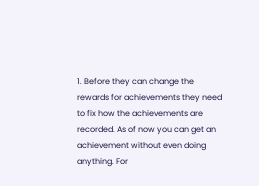1. Before they can change the rewards for achievements they need to fix how the achievements are recorded. As of now you can get an achievement without even doing anything. For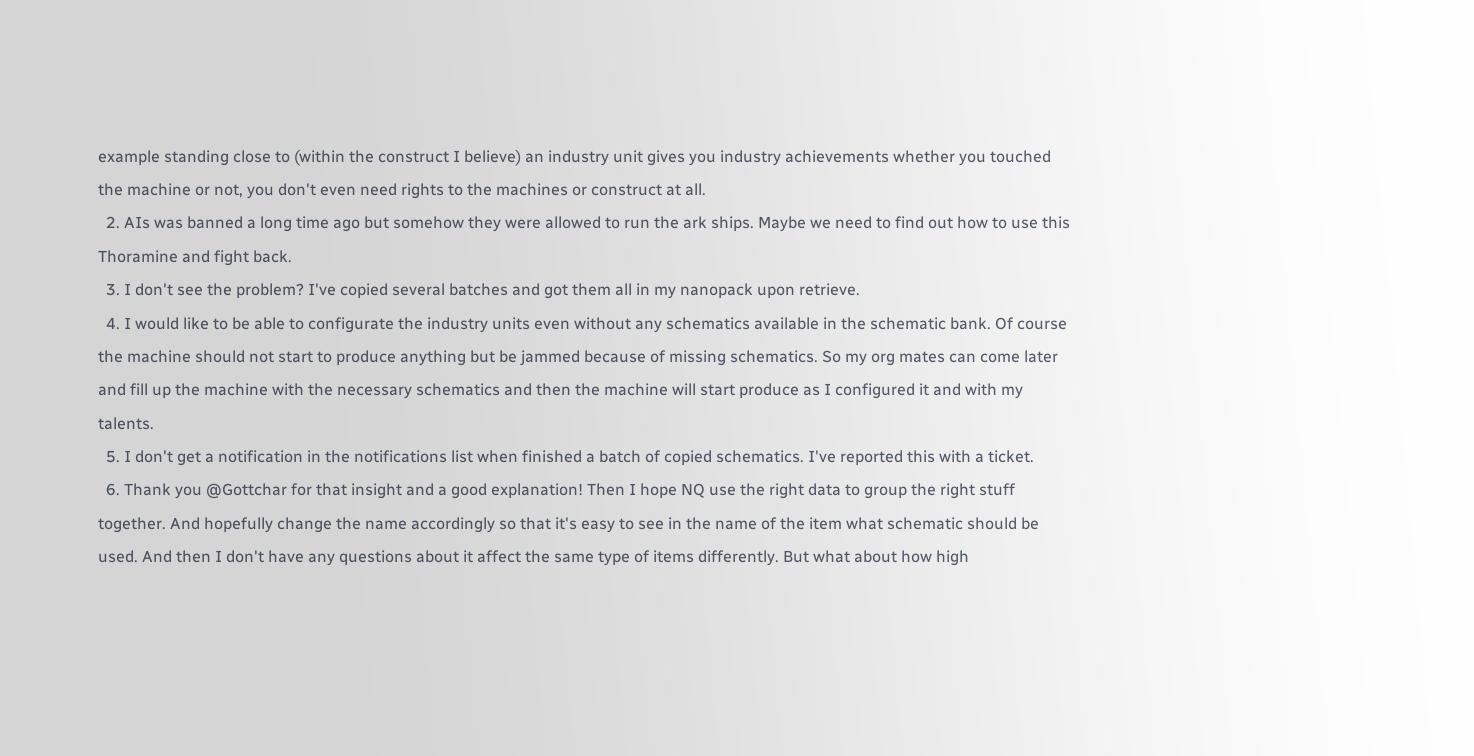example standing close to (within the construct I believe) an industry unit gives you industry achievements whether you touched the machine or not, you don't even need rights to the machines or construct at all.
  2. AIs was banned a long time ago but somehow they were allowed to run the ark ships. Maybe we need to find out how to use this Thoramine and fight back.
  3. I don't see the problem? I've copied several batches and got them all in my nanopack upon retrieve.
  4. I would like to be able to configurate the industry units even without any schematics available in the schematic bank. Of course the machine should not start to produce anything but be jammed because of missing schematics. So my org mates can come later and fill up the machine with the necessary schematics and then the machine will start produce as I configured it and with my talents.
  5. I don't get a notification in the notifications list when finished a batch of copied schematics. I've reported this with a ticket.
  6. Thank you @Gottchar for that insight and a good explanation! Then I hope NQ use the right data to group the right stuff together. And hopefully change the name accordingly so that it's easy to see in the name of the item what schematic should be used. And then I don't have any questions about it affect the same type of items differently. But what about how high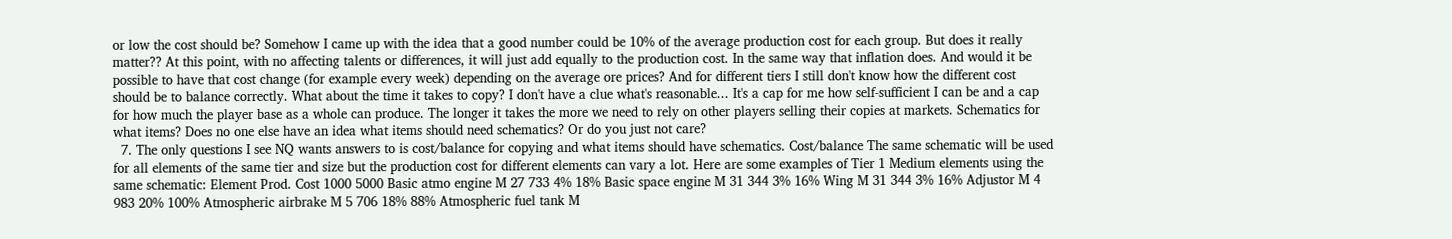or low the cost should be? Somehow I came up with the idea that a good number could be 10% of the average production cost for each group. But does it really matter?? At this point, with no affecting talents or differences, it will just add equally to the production cost. In the same way that inflation does. And would it be possible to have that cost change (for example every week) depending on the average ore prices? And for different tiers I still don't know how the different cost should be to balance correctly. What about the time it takes to copy? I don't have a clue what's reasonable... It's a cap for me how self-sufficient I can be and a cap for how much the player base as a whole can produce. The longer it takes the more we need to rely on other players selling their copies at markets. Schematics for what items? Does no one else have an idea what items should need schematics? Or do you just not care?
  7. The only questions I see NQ wants answers to is cost/balance for copying and what items should have schematics. Cost/balance The same schematic will be used for all elements of the same tier and size but the production cost for different elements can vary a lot. Here are some examples of Tier 1 Medium elements using the same schematic: Element Prod. Cost 1000 5000 Basic atmo engine M 27 733 4% 18% Basic space engine M 31 344 3% 16% Wing M 31 344 3% 16% Adjustor M 4 983 20% 100% Atmospheric airbrake M 5 706 18% 88% Atmospheric fuel tank M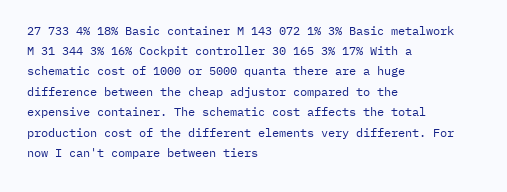27 733 4% 18% Basic container M 143 072 1% 3% Basic metalwork M 31 344 3% 16% Cockpit controller 30 165 3% 17% With a schematic cost of 1000 or 5000 quanta there are a huge difference between the cheap adjustor compared to the expensive container. The schematic cost affects the total production cost of the different elements very different. For now I can't compare between tiers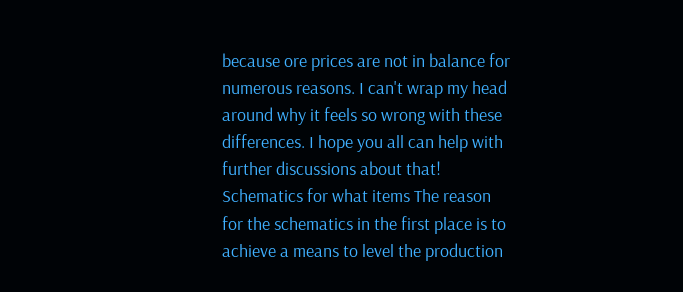because ore prices are not in balance for numerous reasons. I can't wrap my head around why it feels so wrong with these differences. I hope you all can help with further discussions about that! Schematics for what items The reason for the schematics in the first place is to achieve a means to level the production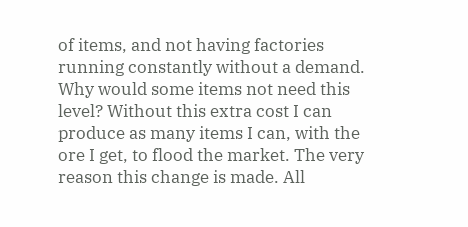of items, and not having factories running constantly without a demand. Why would some items not need this level? Without this extra cost I can produce as many items I can, with the ore I get, to flood the market. The very reason this change is made. All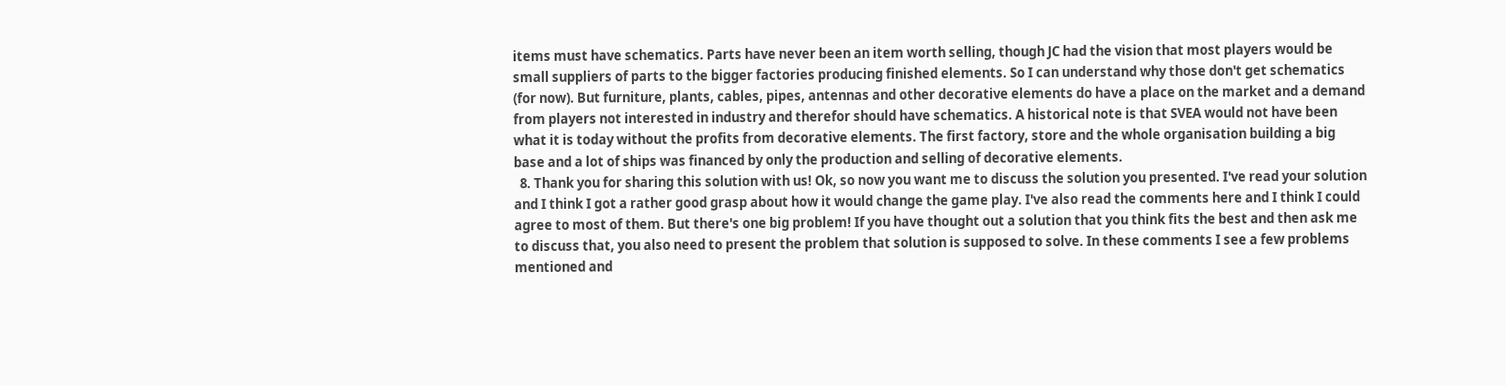items must have schematics. Parts have never been an item worth selling, though JC had the vision that most players would be small suppliers of parts to the bigger factories producing finished elements. So I can understand why those don't get schematics (for now). But furniture, plants, cables, pipes, antennas and other decorative elements do have a place on the market and a demand from players not interested in industry and therefor should have schematics. A historical note is that SVEA would not have been what it is today without the profits from decorative elements. The first factory, store and the whole organisation building a big base and a lot of ships was financed by only the production and selling of decorative elements.
  8. Thank you for sharing this solution with us! Ok, so now you want me to discuss the solution you presented. I've read your solution and I think I got a rather good grasp about how it would change the game play. I've also read the comments here and I think I could agree to most of them. But there's one big problem! If you have thought out a solution that you think fits the best and then ask me to discuss that, you also need to present the problem that solution is supposed to solve. In these comments I see a few problems mentioned and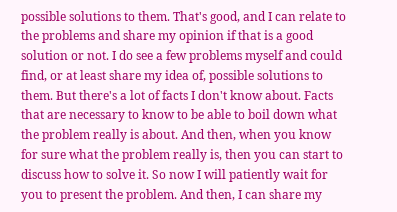possible solutions to them. That's good, and I can relate to the problems and share my opinion if that is a good solution or not. I do see a few problems myself and could find, or at least share my idea of, possible solutions to them. But there's a lot of facts I don't know about. Facts that are necessary to know to be able to boil down what the problem really is about. And then, when you know for sure what the problem really is, then you can start to discuss how to solve it. So now I will patiently wait for you to present the problem. And then, I can share my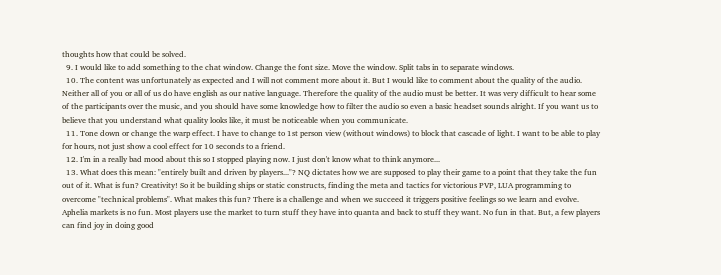thoughts how that could be solved.
  9. I would like to add something to the chat window. Change the font size. Move the window. Split tabs in to separate windows.
  10. The content was unfortunately as expected and I will not comment more about it. But I would like to comment about the quality of the audio. Neither all of you or all of us do have english as our native language. Therefore the quality of the audio must be better. It was very difficult to hear some of the participants over the music, and you should have some knowledge how to filter the audio so even a basic headset sounds alright. If you want us to believe that you understand what quality looks like, it must be noticeable when you communicate.
  11. Tone down or change the warp effect. I have to change to 1st person view (without windows) to block that cascade of light. I want to be able to play for hours, not just show a cool effect for 10 seconds to a friend.
  12. I'm in a really bad mood about this so I stopped playing now. I just don't know what to think anymore...
  13. What does this mean: "entirely built and driven by players..."? NQ dictates how we are supposed to play their game to a point that they take the fun out of it. What is fun? Creativity! So it be building ships or static constructs, finding the meta and tactics for victorious PVP, LUA programming to overcome "technical problems". What makes this fun? There is a challenge and when we succeed it triggers positive feelings so we learn and evolve. Aphelia markets is no fun. Most players use the market to turn stuff they have into quanta and back to stuff they want. No fun in that. But, a few players can find joy in doing good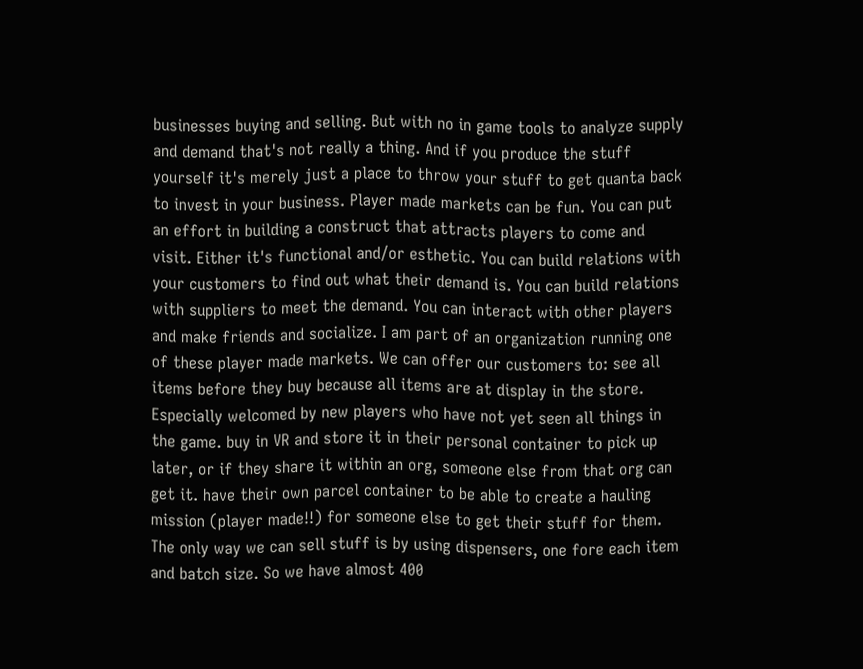businesses buying and selling. But with no in game tools to analyze supply and demand that's not really a thing. And if you produce the stuff yourself it's merely just a place to throw your stuff to get quanta back to invest in your business. Player made markets can be fun. You can put an effort in building a construct that attracts players to come and visit. Either it's functional and/or esthetic. You can build relations with your customers to find out what their demand is. You can build relations with suppliers to meet the demand. You can interact with other players and make friends and socialize. I am part of an organization running one of these player made markets. We can offer our customers to: see all items before they buy because all items are at display in the store. Especially welcomed by new players who have not yet seen all things in the game. buy in VR and store it in their personal container to pick up later, or if they share it within an org, someone else from that org can get it. have their own parcel container to be able to create a hauling mission (player made!!) for someone else to get their stuff for them. The only way we can sell stuff is by using dispensers, one fore each item and batch size. So we have almost 400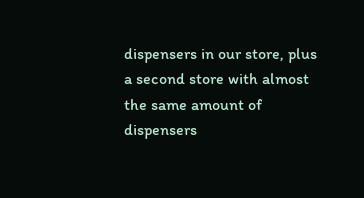dispensers in our store, plus a second store with almost the same amount of dispensers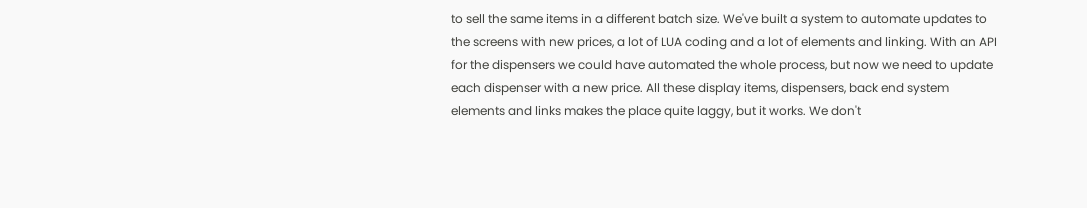to sell the same items in a different batch size. We've built a system to automate updates to the screens with new prices, a lot of LUA coding and a lot of elements and linking. With an API for the dispensers we could have automated the whole process, but now we need to update each dispenser with a new price. All these display items, dispensers, back end system elements and links makes the place quite laggy, but it works. We don't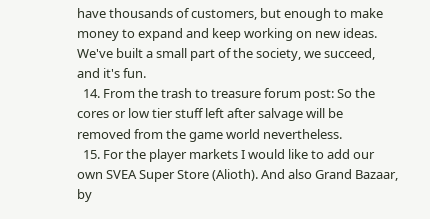have thousands of customers, but enough to make money to expand and keep working on new ideas. We've built a small part of the society, we succeed, and it's fun.
  14. From the trash to treasure forum post: So the cores or low tier stuff left after salvage will be removed from the game world nevertheless.
  15. For the player markets I would like to add our own SVEA Super Store (Alioth). And also Grand Bazaar, by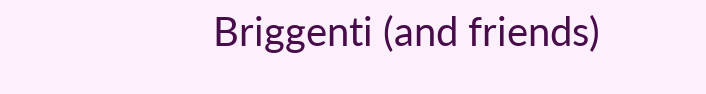Briggenti (and friends)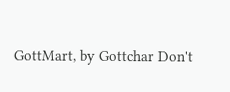GottMart, by Gottchar Don't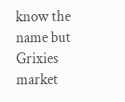know the name but Grixies market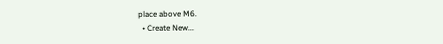place above M6.
  • Create New...